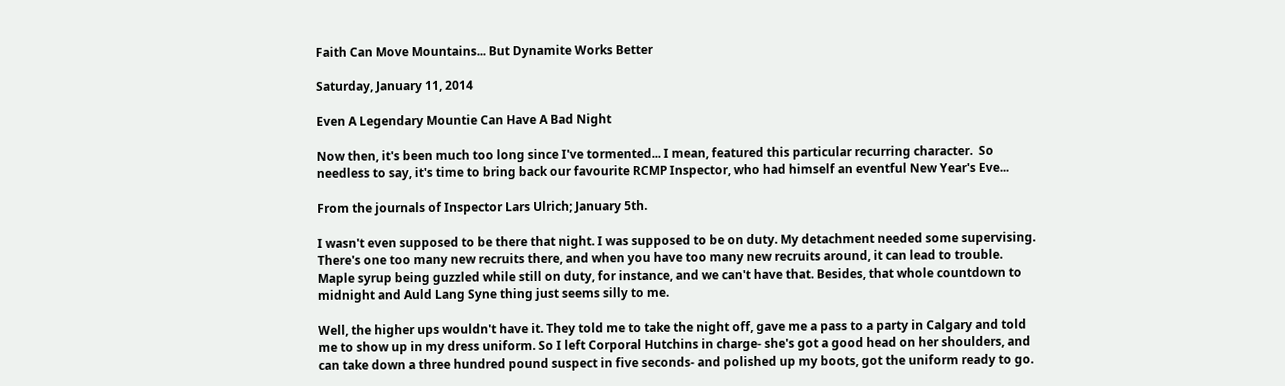Faith Can Move Mountains... But Dynamite Works Better

Saturday, January 11, 2014

Even A Legendary Mountie Can Have A Bad Night

Now then, it's been much too long since I've tormented... I mean, featured this particular recurring character.  So needless to say, it's time to bring back our favourite RCMP Inspector, who had himself an eventful New Year's Eve...

From the journals of Inspector Lars Ulrich; January 5th.

I wasn't even supposed to be there that night. I was supposed to be on duty. My detachment needed some supervising. There's one too many new recruits there, and when you have too many new recruits around, it can lead to trouble. Maple syrup being guzzled while still on duty, for instance, and we can't have that. Besides, that whole countdown to midnight and Auld Lang Syne thing just seems silly to me.

Well, the higher ups wouldn't have it. They told me to take the night off, gave me a pass to a party in Calgary and told me to show up in my dress uniform. So I left Corporal Hutchins in charge- she's got a good head on her shoulders, and can take down a three hundred pound suspect in five seconds- and polished up my boots, got the uniform ready to go.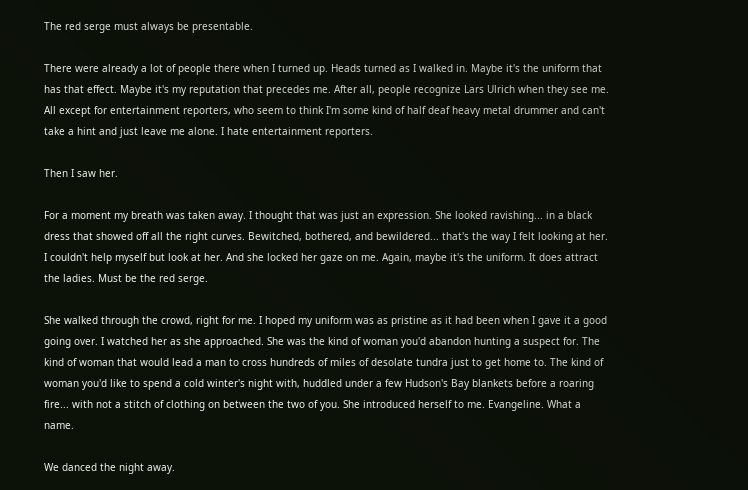The red serge must always be presentable.

There were already a lot of people there when I turned up. Heads turned as I walked in. Maybe it's the uniform that has that effect. Maybe it's my reputation that precedes me. After all, people recognize Lars Ulrich when they see me. All except for entertainment reporters, who seem to think I'm some kind of half deaf heavy metal drummer and can't take a hint and just leave me alone. I hate entertainment reporters.

Then I saw her.

For a moment my breath was taken away. I thought that was just an expression. She looked ravishing... in a black dress that showed off all the right curves. Bewitched, bothered, and bewildered... that's the way I felt looking at her. I couldn't help myself but look at her. And she locked her gaze on me. Again, maybe it's the uniform. It does attract the ladies. Must be the red serge.

She walked through the crowd, right for me. I hoped my uniform was as pristine as it had been when I gave it a good going over. I watched her as she approached. She was the kind of woman you'd abandon hunting a suspect for. The kind of woman that would lead a man to cross hundreds of miles of desolate tundra just to get home to. The kind of woman you'd like to spend a cold winter's night with, huddled under a few Hudson's Bay blankets before a roaring fire... with not a stitch of clothing on between the two of you. She introduced herself to me. Evangeline. What a name.

We danced the night away.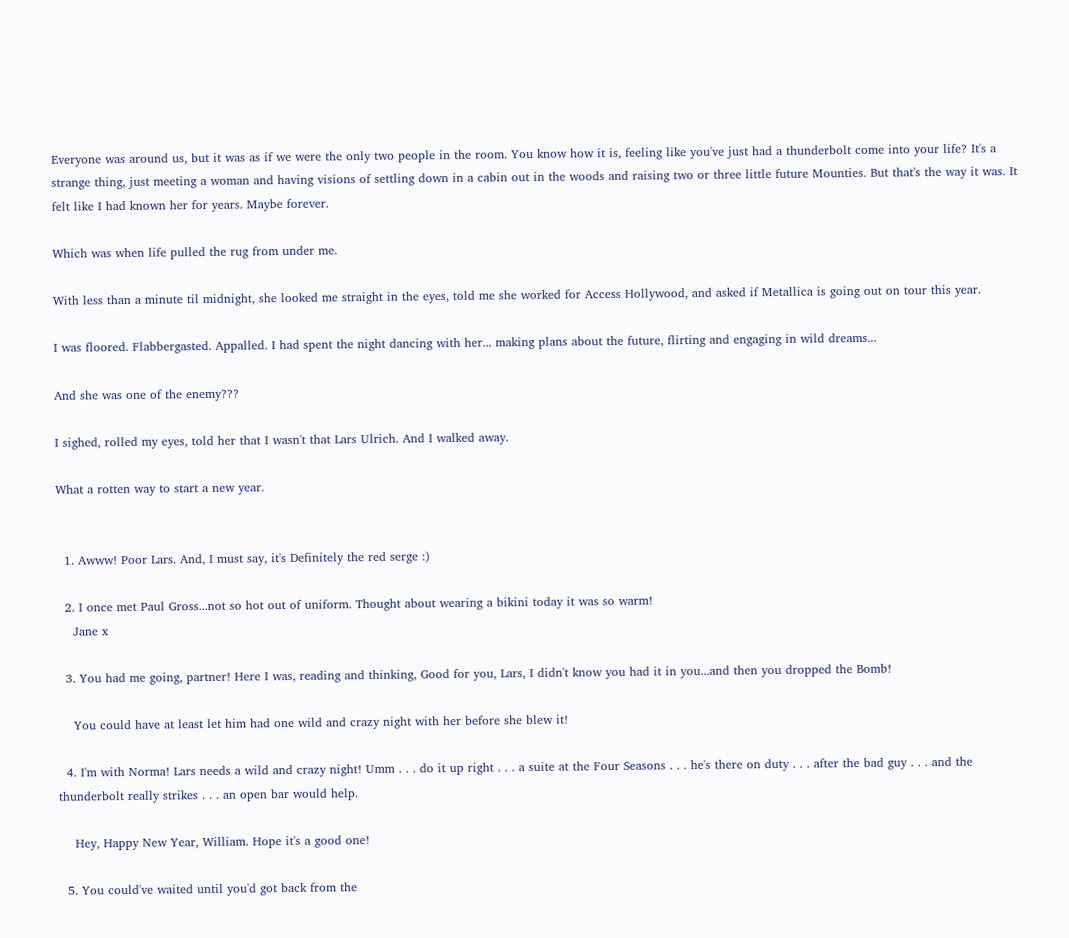Everyone was around us, but it was as if we were the only two people in the room. You know how it is, feeling like you've just had a thunderbolt come into your life? It's a strange thing, just meeting a woman and having visions of settling down in a cabin out in the woods and raising two or three little future Mounties. But that's the way it was. It felt like I had known her for years. Maybe forever.

Which was when life pulled the rug from under me.

With less than a minute til midnight, she looked me straight in the eyes, told me she worked for Access Hollywood, and asked if Metallica is going out on tour this year.

I was floored. Flabbergasted. Appalled. I had spent the night dancing with her... making plans about the future, flirting and engaging in wild dreams...

And she was one of the enemy???

I sighed, rolled my eyes, told her that I wasn't that Lars Ulrich. And I walked away.

What a rotten way to start a new year.


  1. Awww! Poor Lars. And, I must say, it's Definitely the red serge :)

  2. I once met Paul Gross...not so hot out of uniform. Thought about wearing a bikini today it was so warm!
    Jane x

  3. You had me going, partner! Here I was, reading and thinking, Good for you, Lars, I didn't know you had it in you...and then you dropped the Bomb!

    You could have at least let him had one wild and crazy night with her before she blew it!

  4. I'm with Norma! Lars needs a wild and crazy night! Umm . . . do it up right . . . a suite at the Four Seasons . . . he's there on duty . . . after the bad guy . . . and the thunderbolt really strikes . . . an open bar would help.

    Hey, Happy New Year, William. Hope it's a good one!

  5. You could've waited until you'd got back from the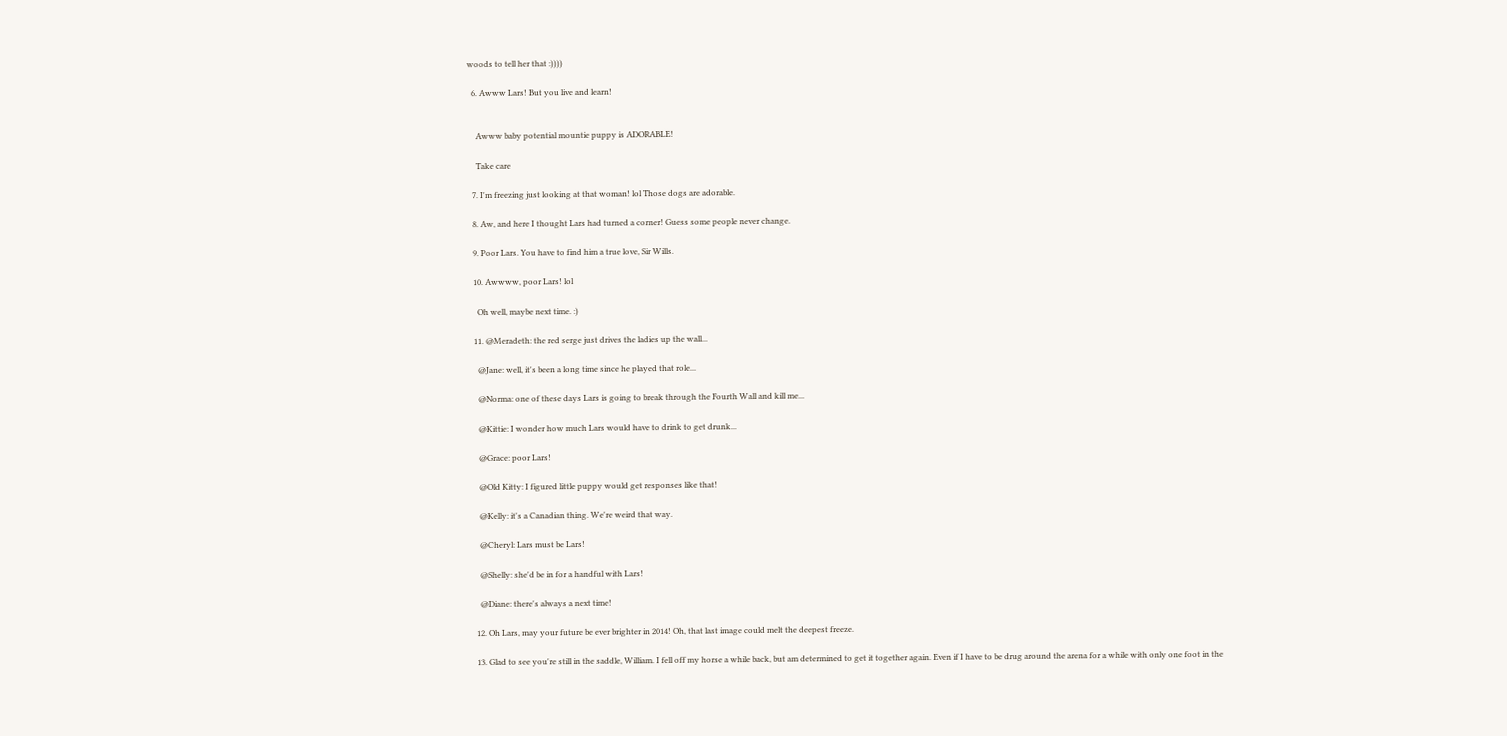woods to tell her that :))))

  6. Awww Lars! But you live and learn!


    Awww baby potential mountie puppy is ADORABLE!

    Take care

  7. I'm freezing just looking at that woman! lol Those dogs are adorable.

  8. Aw, and here I thought Lars had turned a corner! Guess some people never change.

  9. Poor Lars. You have to find him a true love, Sir Wills.

  10. Awwww, poor Lars! lol

    Oh well, maybe next time. :)

  11. @Meradeth: the red serge just drives the ladies up the wall...

    @Jane: well, it's been a long time since he played that role...

    @Norma: one of these days Lars is going to break through the Fourth Wall and kill me...

    @Kittie: I wonder how much Lars would have to drink to get drunk...

    @Grace: poor Lars!

    @Old Kitty: I figured little puppy would get responses like that!

    @Kelly: it's a Canadian thing. We're weird that way.

    @Cheryl: Lars must be Lars!

    @Shelly: she'd be in for a handful with Lars!

    @Diane: there's always a next time!

  12. Oh Lars, may your future be ever brighter in 2014! Oh, that last image could melt the deepest freeze.

  13. Glad to see you're still in the saddle, William. I fell off my horse a while back, but am determined to get it together again. Even if I have to be drug around the arena for a while with only one foot in the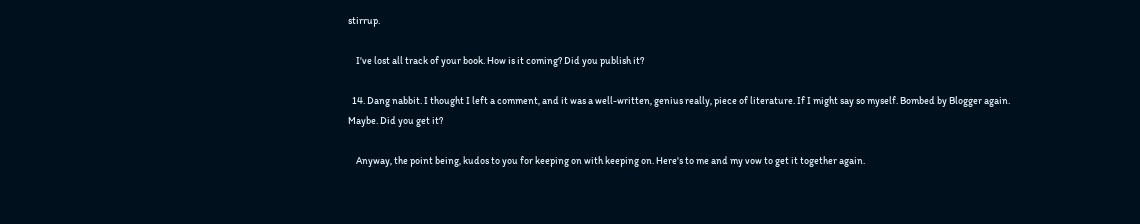stirrup.

    I've lost all track of your book. How is it coming? Did you publish it?

  14. Dang nabbit. I thought I left a comment, and it was a well-written, genius really, piece of literature. If I might say so myself. Bombed by Blogger again. Maybe. Did you get it?

    Anyway, the point being, kudos to you for keeping on with keeping on. Here's to me and my vow to get it together again.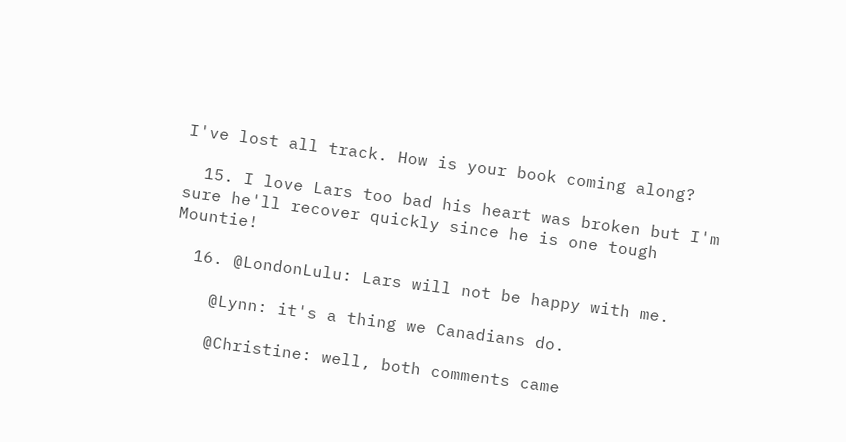I've lost all track. How is your book coming along?

  15. I love Lars too bad his heart was broken but I'm sure he'll recover quickly since he is one tough Mountie!

  16. @LondonLulu: Lars will not be happy with me.

    @Lynn: it's a thing we Canadians do.

    @Christine: well, both comments came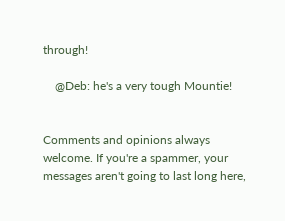through!

    @Deb: he's a very tough Mountie!


Comments and opinions always welcome. If you're a spammer, your messages aren't going to last long here,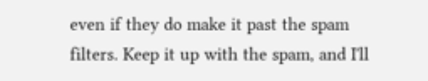even if they do make it past the spam filters. Keep it up with the spam, and I'll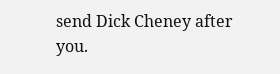send Dick Cheney after you.